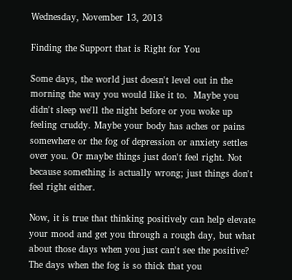Wednesday, November 13, 2013

Finding the Support that is Right for You

Some days, the world just doesn't level out in the morning the way you would like it to.  Maybe you didn't sleep we'll the night before or you woke up feeling cruddy. Maybe your body has aches or pains somewhere or the fog of depression or anxiety settles over you. Or maybe things just don't feel right. Not because something is actually wrong; just things don't feel right either.

Now, it is true that thinking positively can help elevate your mood and get you through a rough day, but what about those days when you just can't see the positive?  The days when the fog is so thick that you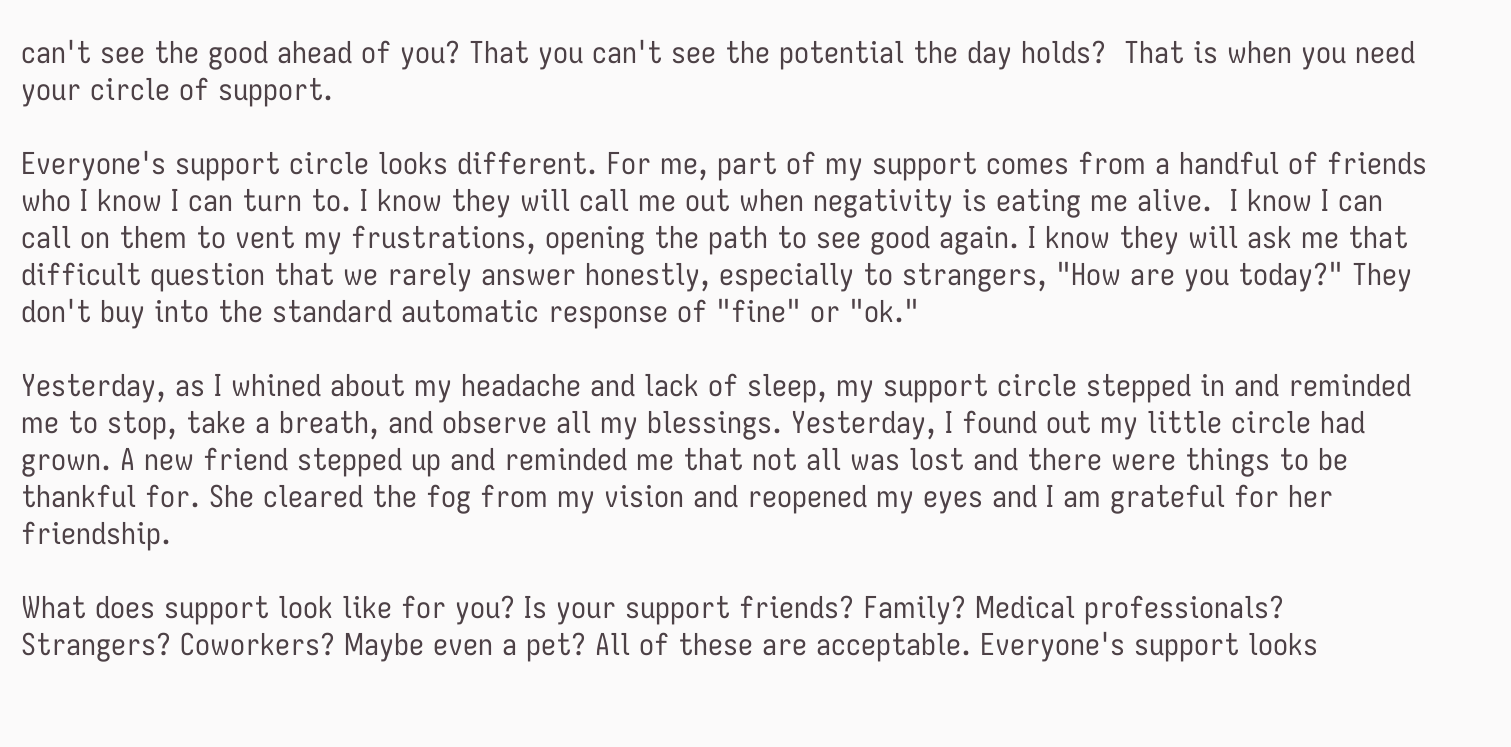can't see the good ahead of you? That you can't see the potential the day holds?  That is when you need your circle of support.

Everyone's support circle looks different. For me, part of my support comes from a handful of friends who I know I can turn to. I know they will call me out when negativity is eating me alive.  I know I can call on them to vent my frustrations, opening the path to see good again. I know they will ask me that difficult question that we rarely answer honestly, especially to strangers, "How are you today?" They don't buy into the standard automatic response of "fine" or "ok."

Yesterday, as I whined about my headache and lack of sleep, my support circle stepped in and reminded me to stop, take a breath, and observe all my blessings. Yesterday, I found out my little circle had grown. A new friend stepped up and reminded me that not all was lost and there were things to be thankful for. She cleared the fog from my vision and reopened my eyes and I am grateful for her friendship.

What does support look like for you? Is your support friends? Family? Medical professionals? Strangers? Coworkers? Maybe even a pet? All of these are acceptable. Everyone's support looks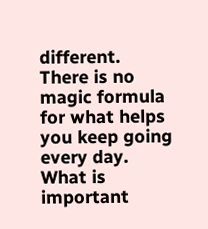different. There is no magic formula for what helps you keep going every day. What is important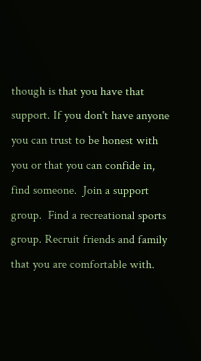though is that you have that support. If you don't have anyone you can trust to be honest with you or that you can confide in, find someone.  Join a support group.  Find a recreational sports group. Recruit friends and family that you are comfortable with.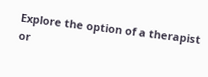Explore the option of a therapist or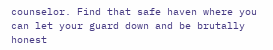counselor. Find that safe haven where you can let your guard down and be brutally honest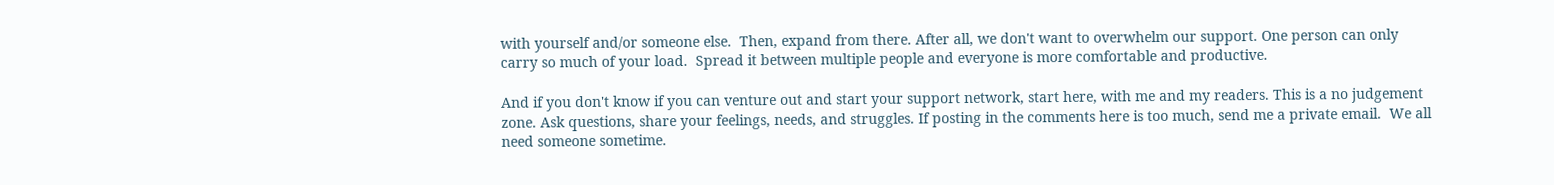with yourself and/or someone else.  Then, expand from there. After all, we don't want to overwhelm our support. One person can only carry so much of your load.  Spread it between multiple people and everyone is more comfortable and productive.

And if you don't know if you can venture out and start your support network, start here, with me and my readers. This is a no judgement zone. Ask questions, share your feelings, needs, and struggles. If posting in the comments here is too much, send me a private email.  We all need someone sometime.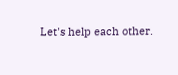Let's help each other.